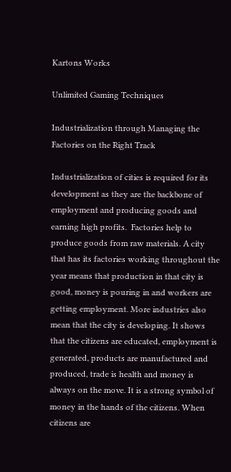Kartons Works

Unlimited Gaming Techniques

Industrialization through Managing the Factories on the Right Track

Industrialization of cities is required for its development as they are the backbone of employment and producing goods and earning high profits.  Factories help to produce goods from raw materials. A city that has its factories working throughout the year means that production in that city is good, money is pouring in and workers are getting employment. More industries also mean that the city is developing. It shows that the citizens are educated, employment is generated, products are manufactured and produced, trade is health and money is always on the move. It is a strong symbol of money in the hands of the citizens. When citizens are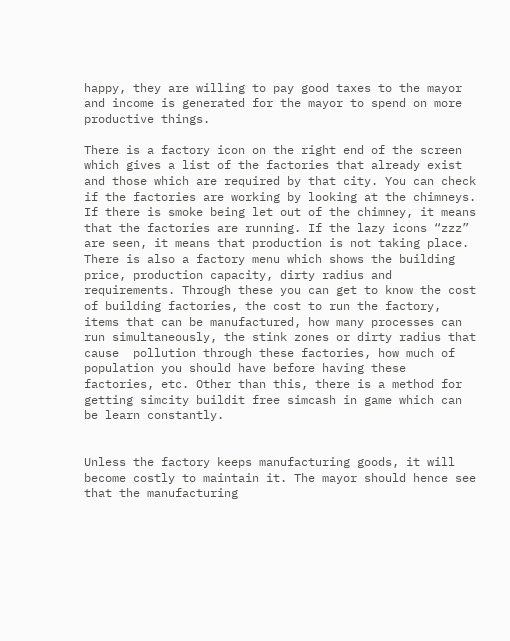happy, they are willing to pay good taxes to the mayor and income is generated for the mayor to spend on more productive things.

There is a factory icon on the right end of the screen which gives a list of the factories that already exist and those which are required by that city. You can check if the factories are working by looking at the chimneys. If there is smoke being let out of the chimney, it means that the factories are running. If the lazy icons “zzz” are seen, it means that production is not taking place. There is also a factory menu which shows the building price, production capacity, dirty radius and requirements. Through these you can get to know the cost of building factories, the cost to run the factory, items that can be manufactured, how many processes can run simultaneously, the stink zones or dirty radius that cause  pollution through these factories, how much of population you should have before having these factories, etc. Other than this, there is a method for getting simcity buildit free simcash in game which can be learn constantly.


Unless the factory keeps manufacturing goods, it will become costly to maintain it. The mayor should hence see that the manufacturing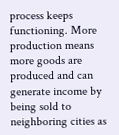process keeps functioning. More production means more goods are produced and can generate income by being sold to neighboring cities as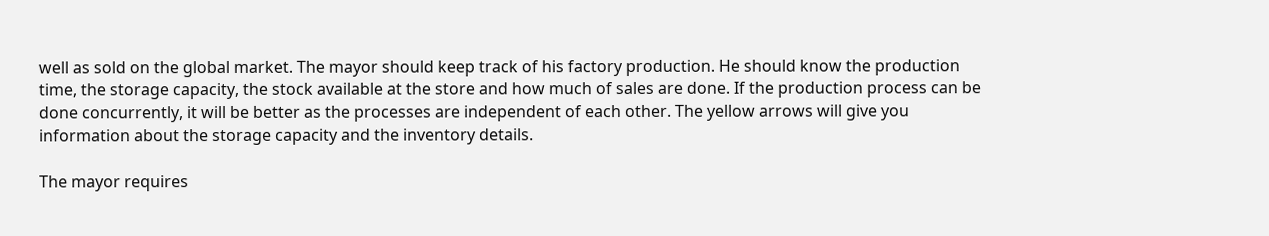well as sold on the global market. The mayor should keep track of his factory production. He should know the production time, the storage capacity, the stock available at the store and how much of sales are done. If the production process can be done concurrently, it will be better as the processes are independent of each other. The yellow arrows will give you information about the storage capacity and the inventory details.

The mayor requires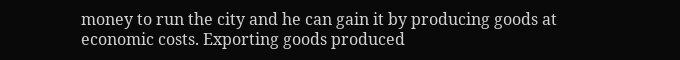money to run the city and he can gain it by producing goods at economic costs. Exporting goods produced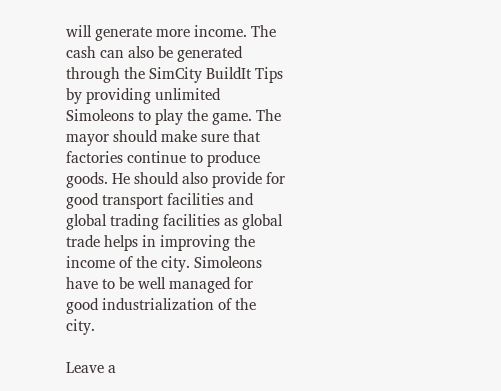will generate more income. The cash can also be generated through the SimCity BuildIt Tips by providing unlimited Simoleons to play the game. The mayor should make sure that factories continue to produce goods. He should also provide for good transport facilities and global trading facilities as global trade helps in improving the income of the city. Simoleons have to be well managed for good industrialization of the city.

Leave a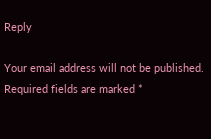Reply

Your email address will not be published. Required fields are marked *